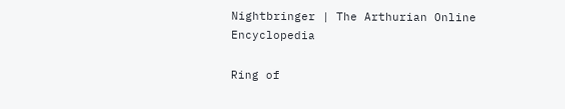Nightbringer | The Arthurian Online Encyclopedia

Ring of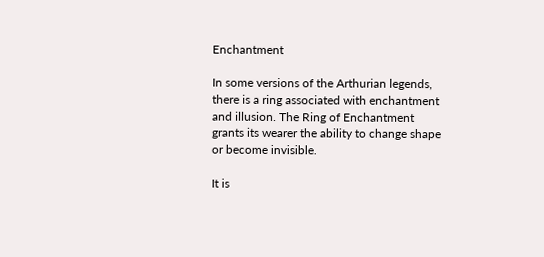Enchantment

In some versions of the Arthurian legends, there is a ring associated with enchantment and illusion. The Ring of Enchantment grants its wearer the ability to change shape or become invisible.

It is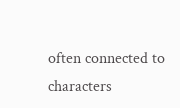often connected to characters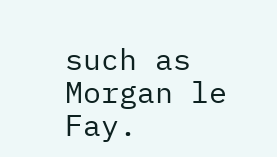such as Morgan le Fay.